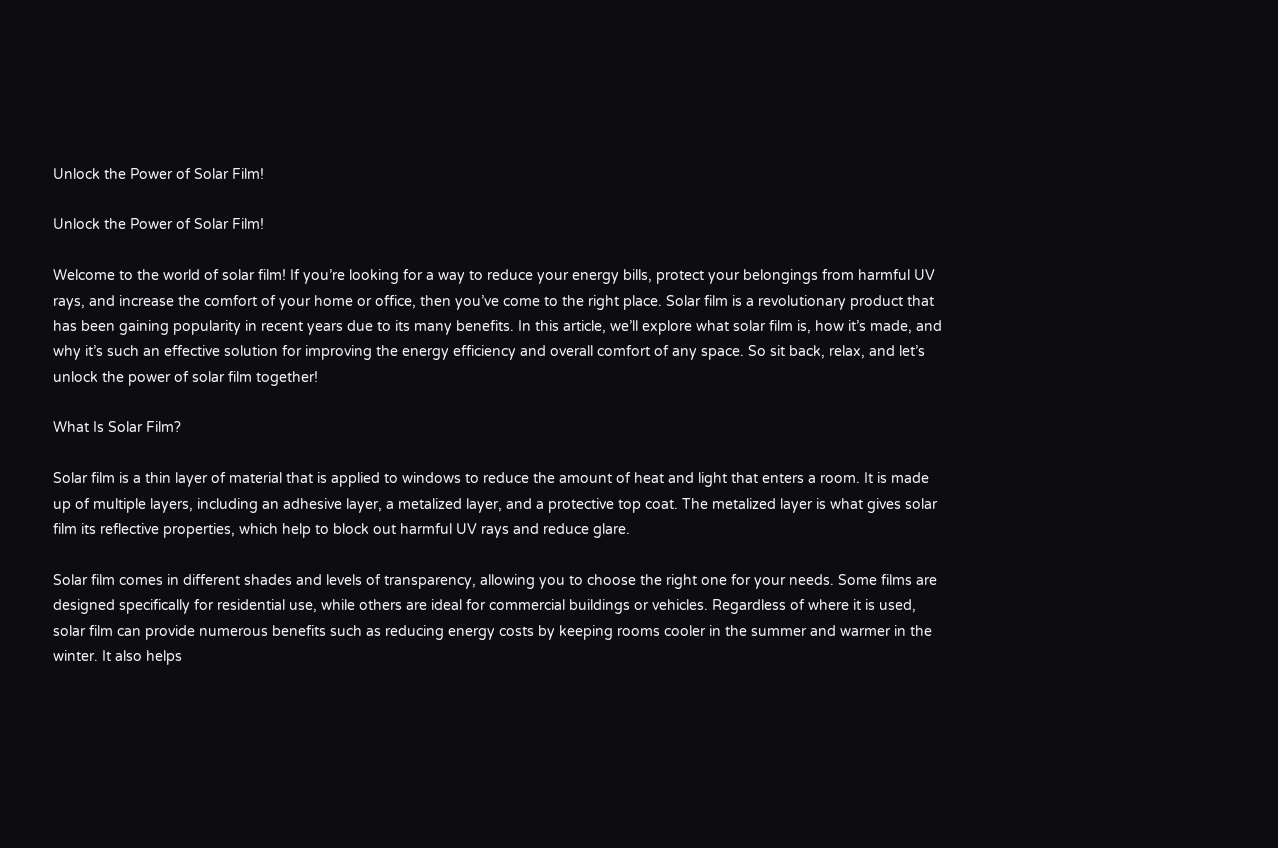Unlock the Power of Solar Film!

Unlock the Power of Solar Film!

Welcome to the world of solar film! If you’re looking for a way to reduce your energy bills, protect your belongings from harmful UV rays, and increase the comfort of your home or office, then you’ve come to the right place. Solar film is a revolutionary product that has been gaining popularity in recent years due to its many benefits. In this article, we’ll explore what solar film is, how it’s made, and why it’s such an effective solution for improving the energy efficiency and overall comfort of any space. So sit back, relax, and let’s unlock the power of solar film together!

What Is Solar Film?

Solar film is a thin layer of material that is applied to windows to reduce the amount of heat and light that enters a room. It is made up of multiple layers, including an adhesive layer, a metalized layer, and a protective top coat. The metalized layer is what gives solar film its reflective properties, which help to block out harmful UV rays and reduce glare.

Solar film comes in different shades and levels of transparency, allowing you to choose the right one for your needs. Some films are designed specifically for residential use, while others are ideal for commercial buildings or vehicles. Regardless of where it is used, solar film can provide numerous benefits such as reducing energy costs by keeping rooms cooler in the summer and warmer in the winter. It also helps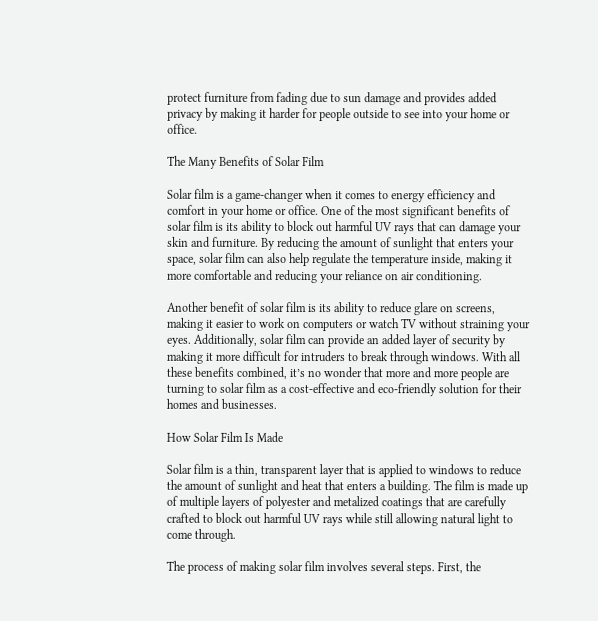protect furniture from fading due to sun damage and provides added privacy by making it harder for people outside to see into your home or office.

The Many Benefits of Solar Film

Solar film is a game-changer when it comes to energy efficiency and comfort in your home or office. One of the most significant benefits of solar film is its ability to block out harmful UV rays that can damage your skin and furniture. By reducing the amount of sunlight that enters your space, solar film can also help regulate the temperature inside, making it more comfortable and reducing your reliance on air conditioning.

Another benefit of solar film is its ability to reduce glare on screens, making it easier to work on computers or watch TV without straining your eyes. Additionally, solar film can provide an added layer of security by making it more difficult for intruders to break through windows. With all these benefits combined, it’s no wonder that more and more people are turning to solar film as a cost-effective and eco-friendly solution for their homes and businesses.

How Solar Film Is Made

Solar film is a thin, transparent layer that is applied to windows to reduce the amount of sunlight and heat that enters a building. The film is made up of multiple layers of polyester and metalized coatings that are carefully crafted to block out harmful UV rays while still allowing natural light to come through.

The process of making solar film involves several steps. First, the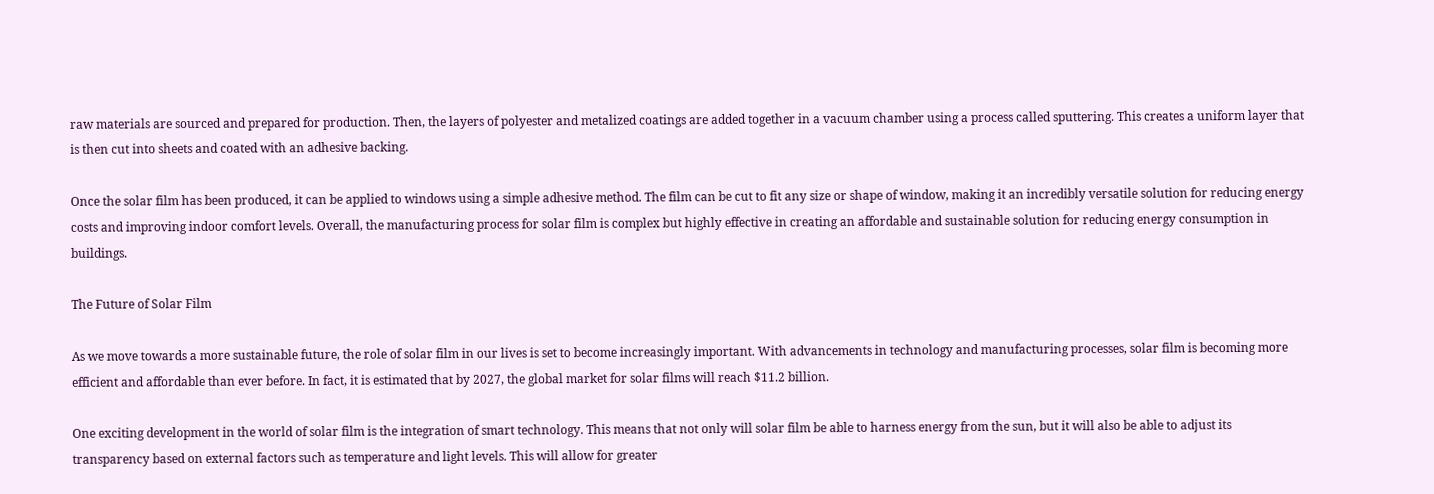raw materials are sourced and prepared for production. Then, the layers of polyester and metalized coatings are added together in a vacuum chamber using a process called sputtering. This creates a uniform layer that is then cut into sheets and coated with an adhesive backing.

Once the solar film has been produced, it can be applied to windows using a simple adhesive method. The film can be cut to fit any size or shape of window, making it an incredibly versatile solution for reducing energy costs and improving indoor comfort levels. Overall, the manufacturing process for solar film is complex but highly effective in creating an affordable and sustainable solution for reducing energy consumption in buildings.

The Future of Solar Film

As we move towards a more sustainable future, the role of solar film in our lives is set to become increasingly important. With advancements in technology and manufacturing processes, solar film is becoming more efficient and affordable than ever before. In fact, it is estimated that by 2027, the global market for solar films will reach $11.2 billion.

One exciting development in the world of solar film is the integration of smart technology. This means that not only will solar film be able to harness energy from the sun, but it will also be able to adjust its transparency based on external factors such as temperature and light levels. This will allow for greater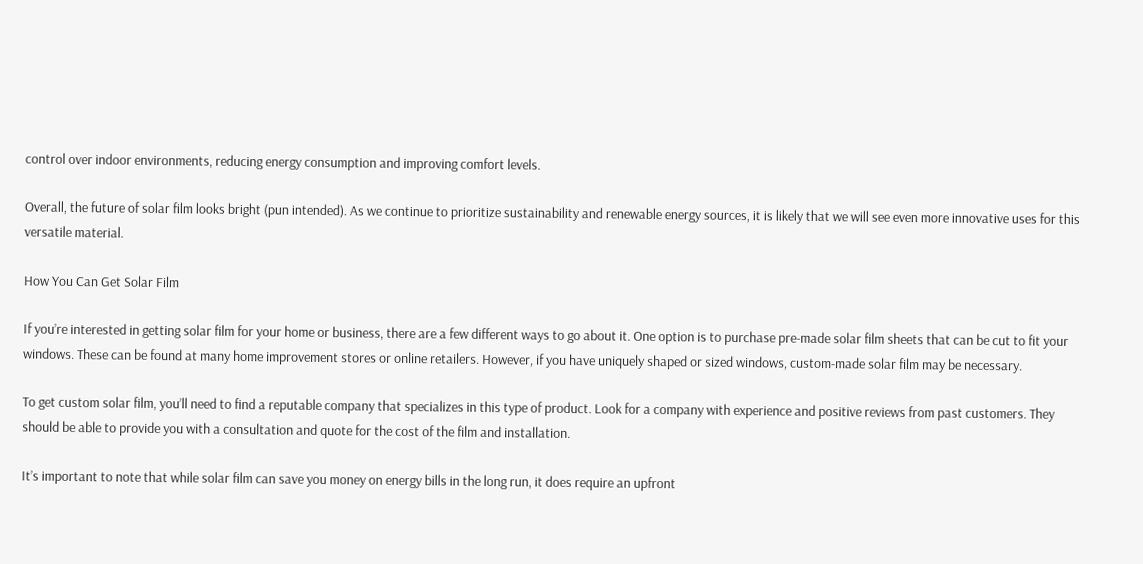control over indoor environments, reducing energy consumption and improving comfort levels.

Overall, the future of solar film looks bright (pun intended). As we continue to prioritize sustainability and renewable energy sources, it is likely that we will see even more innovative uses for this versatile material.

How You Can Get Solar Film

If you’re interested in getting solar film for your home or business, there are a few different ways to go about it. One option is to purchase pre-made solar film sheets that can be cut to fit your windows. These can be found at many home improvement stores or online retailers. However, if you have uniquely shaped or sized windows, custom-made solar film may be necessary.

To get custom solar film, you’ll need to find a reputable company that specializes in this type of product. Look for a company with experience and positive reviews from past customers. They should be able to provide you with a consultation and quote for the cost of the film and installation.

It’s important to note that while solar film can save you money on energy bills in the long run, it does require an upfront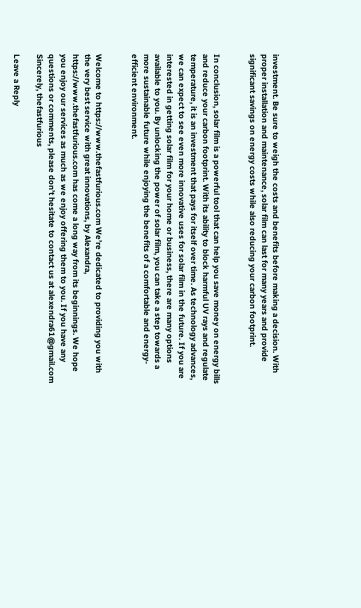investment. Be sure to weigh the costs and benefits before making a decision. With proper installation and maintenance, solar film can last for many years and provide significant savings on energy costs while also reducing your carbon footprint.


In conclusion, solar film is a powerful tool that can help you save money on energy bills and reduce your carbon footprint. With its ability to block harmful UV rays and regulate temperature, it is an investment that pays for itself over time. As technology advances, we can expect to see even more innovative uses for solar film in the future. If you are interested in getting solar film for your home or business, there are many options available to you. By unlocking the power of solar film, you can take a step towards a more sustainable future while enjoying the benefits of a comfortable and energy-efficient environment.


Welcome to https://www.thefastfurious.com We’re dedicated to providing you with the very best service with great innovations, by Alexandra, https://www.thefastfurious.com has come a long way from its beginnings. We hope you enjoy our services as much as we enjoy offering them to you. If you have any questions or comments, please don’t hesitate to contact us at alexendra61@gmail.com Sincerely, thefastfurious

Leave a Reply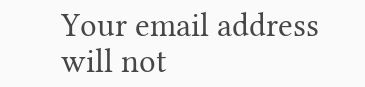Your email address will not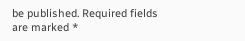be published. Required fields are marked *